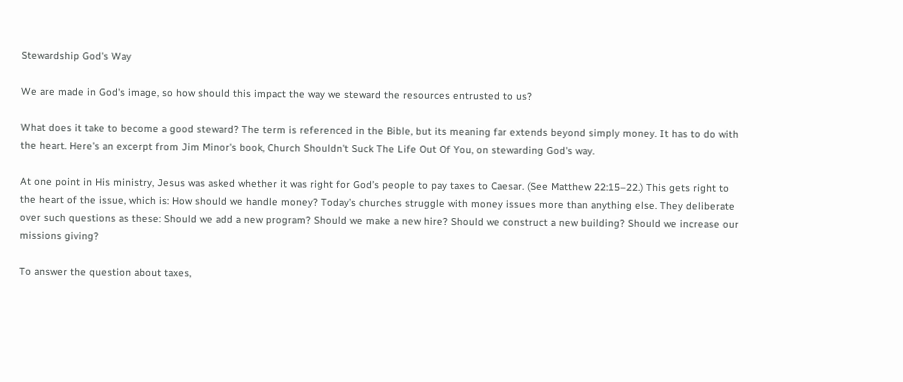Stewardship God's Way

We are made in God's image, so how should this impact the way we steward the resources entrusted to us?

What does it take to become a good steward? The term is referenced in the Bible, but its meaning far extends beyond simply money. It has to do with the heart. Here's an excerpt from Jim Minor's book, Church Shouldn't Suck The Life Out Of You, on stewarding God's way.

At one point in His ministry, Jesus was asked whether it was right for God’s people to pay taxes to Caesar. (See Matthew 22:15–22.) This gets right to the heart of the issue, which is: How should we handle money? Today’s churches struggle with money issues more than anything else. They deliberate over such questions as these: Should we add a new program? Should we make a new hire? Should we construct a new building? Should we increase our missions giving?

To answer the question about taxes,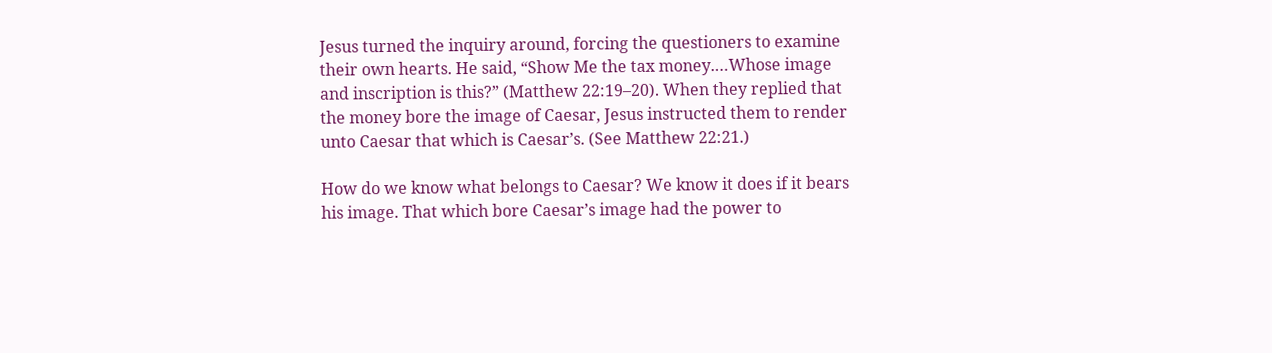Jesus turned the inquiry around, forcing the questioners to examine their own hearts. He said, “Show Me the tax money.…Whose image and inscription is this?” (Matthew 22:19–20). When they replied that the money bore the image of Caesar, Jesus instructed them to render unto Caesar that which is Caesar’s. (See Matthew 22:21.)

How do we know what belongs to Caesar? We know it does if it bears his image. That which bore Caesar’s image had the power to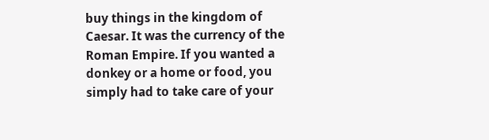buy things in the kingdom of Caesar. It was the currency of the Roman Empire. If you wanted a donkey or a home or food, you simply had to take care of your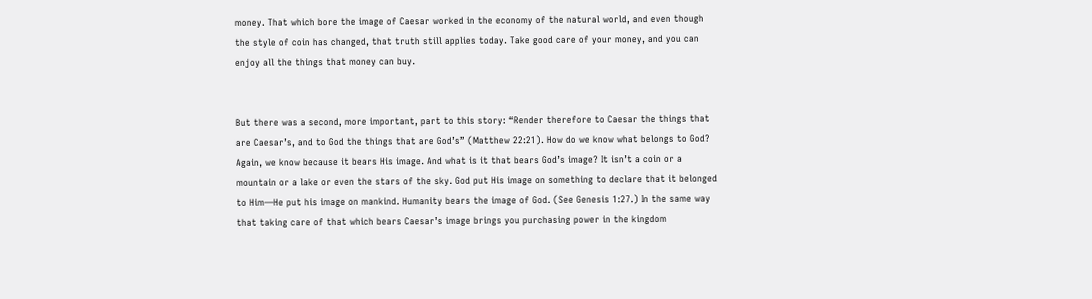money. That which bore the image of Caesar worked in the economy of the natural world, and even though the style of coin has changed, that truth still applies today. Take good care of your money, and you can enjoy all the things that money can buy.


But there was a second, more important, part to this story: “Render therefore to Caesar the things that are Caesar’s, and to God the things that are God’s” (Matthew 22:21). How do we know what belongs to God? Again, we know because it bears His image. And what is it that bears God’s image? It isn’t a coin or a mountain or a lake or even the stars of the sky. God put His image on something to declare that it belonged to Him—He put his image on mankind. Humanity bears the image of God. (See Genesis 1:27.) In the same way that taking care of that which bears Caesar’s image brings you purchasing power in the kingdom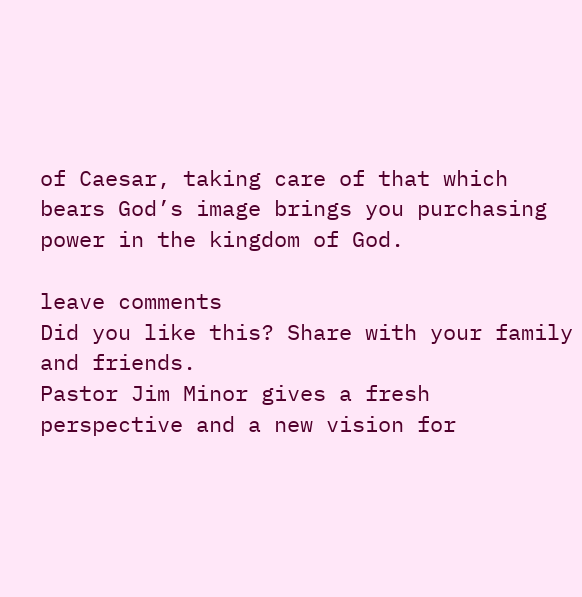of Caesar, taking care of that which bears God’s image brings you purchasing power in the kingdom of God.

leave comments
Did you like this? Share with your family and friends.
Pastor Jim Minor gives a fresh perspective and a new vision for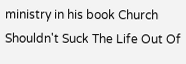ministry in his book Church Shouldn't Suck The Life Out Of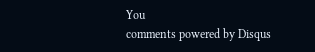You
comments powered by Disqus